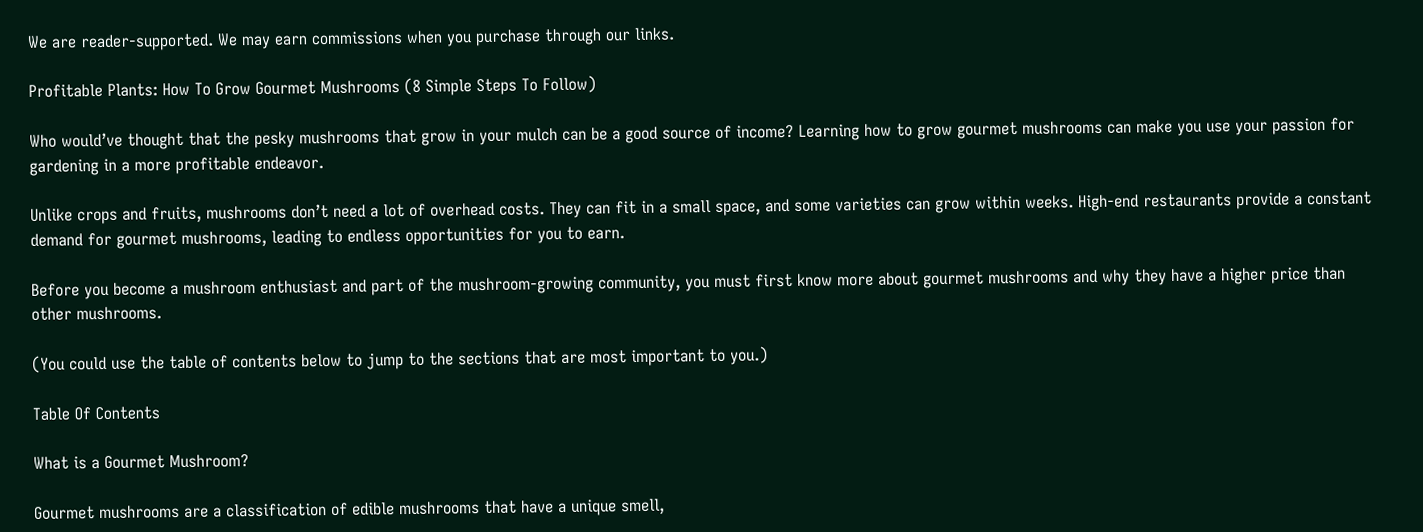We are reader-supported. We may earn commissions when you purchase through our links.

Profitable Plants: How To Grow Gourmet Mushrooms (8 Simple Steps To Follow)

Who would’ve thought that the pesky mushrooms that grow in your mulch can be a good source of income? Learning how to grow gourmet mushrooms can make you use your passion for gardening in a more profitable endeavor.

Unlike crops and fruits, mushrooms don’t need a lot of overhead costs. They can fit in a small space, and some varieties can grow within weeks. High-end restaurants provide a constant demand for gourmet mushrooms, leading to endless opportunities for you to earn.

Before you become a mushroom enthusiast and part of the mushroom-growing community, you must first know more about gourmet mushrooms and why they have a higher price than other mushrooms.

(You could use the table of contents below to jump to the sections that are most important to you.)

Table Of Contents

What is a Gourmet Mushroom?

Gourmet mushrooms are a classification of edible mushrooms that have a unique smell,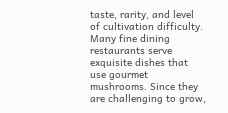taste, rarity, and level of cultivation difficulty. Many fine dining restaurants serve exquisite dishes that use gourmet mushrooms. Since they are challenging to grow,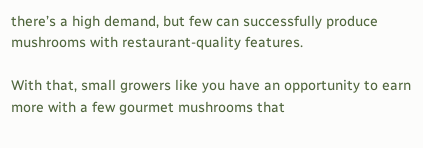there’s a high demand, but few can successfully produce mushrooms with restaurant-quality features.

With that, small growers like you have an opportunity to earn more with a few gourmet mushrooms that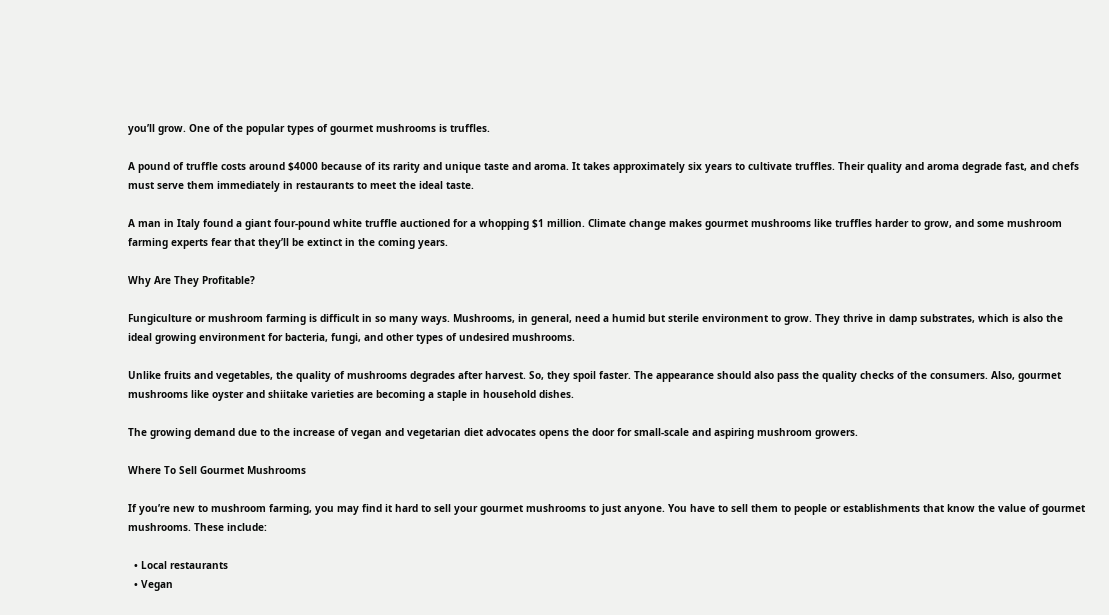you’ll grow. One of the popular types of gourmet mushrooms is truffles.

A pound of truffle costs around $4000 because of its rarity and unique taste and aroma. It takes approximately six years to cultivate truffles. Their quality and aroma degrade fast, and chefs must serve them immediately in restaurants to meet the ideal taste.

A man in Italy found a giant four-pound white truffle auctioned for a whopping $1 million. Climate change makes gourmet mushrooms like truffles harder to grow, and some mushroom farming experts fear that they’ll be extinct in the coming years.

Why Are They Profitable?

Fungiculture or mushroom farming is difficult in so many ways. Mushrooms, in general, need a humid but sterile environment to grow. They thrive in damp substrates, which is also the ideal growing environment for bacteria, fungi, and other types of undesired mushrooms.

Unlike fruits and vegetables, the quality of mushrooms degrades after harvest. So, they spoil faster. The appearance should also pass the quality checks of the consumers. Also, gourmet mushrooms like oyster and shiitake varieties are becoming a staple in household dishes.

The growing demand due to the increase of vegan and vegetarian diet advocates opens the door for small-scale and aspiring mushroom growers.

Where To Sell Gourmet Mushrooms

If you’re new to mushroom farming, you may find it hard to sell your gourmet mushrooms to just anyone. You have to sell them to people or establishments that know the value of gourmet mushrooms. These include:

  • Local restaurants
  • Vegan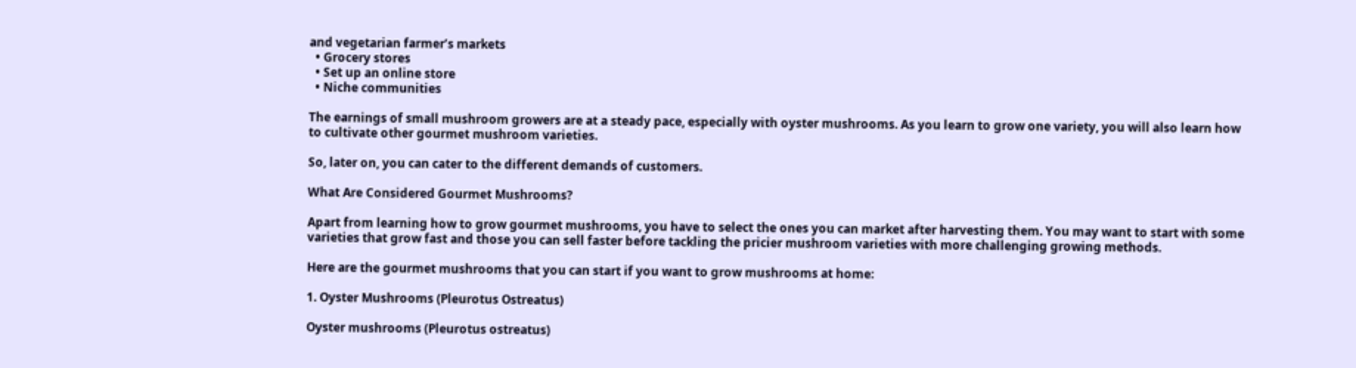and vegetarian farmer’s markets
  • Grocery stores
  • Set up an online store
  • Niche communities

The earnings of small mushroom growers are at a steady pace, especially with oyster mushrooms. As you learn to grow one variety, you will also learn how to cultivate other gourmet mushroom varieties.

So, later on, you can cater to the different demands of customers.

What Are Considered Gourmet Mushrooms?

Apart from learning how to grow gourmet mushrooms, you have to select the ones you can market after harvesting them. You may want to start with some varieties that grow fast and those you can sell faster before tackling the pricier mushroom varieties with more challenging growing methods.

Here are the gourmet mushrooms that you can start if you want to grow mushrooms at home:

1. Oyster Mushrooms (Pleurotus Ostreatus)

Oyster mushrooms (Pleurotus ostreatus)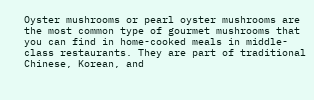Oyster mushrooms or pearl oyster mushrooms are the most common type of gourmet mushrooms that you can find in home-cooked meals in middle-class restaurants. They are part of traditional Chinese, Korean, and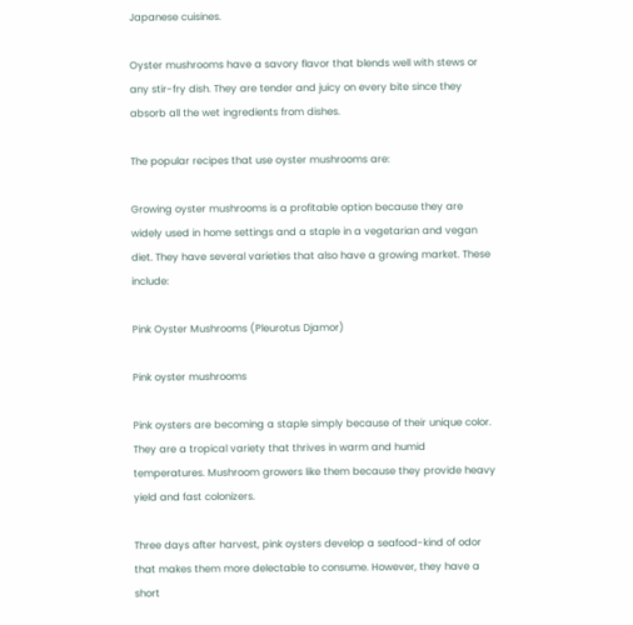Japanese cuisines.

Oyster mushrooms have a savory flavor that blends well with stews or any stir-fry dish. They are tender and juicy on every bite since they absorb all the wet ingredients from dishes.

The popular recipes that use oyster mushrooms are:

Growing oyster mushrooms is a profitable option because they are widely used in home settings and a staple in a vegetarian and vegan diet. They have several varieties that also have a growing market. These include:

Pink Oyster Mushrooms (Pleurotus Djamor)

Pink oyster mushrooms

Pink oysters are becoming a staple simply because of their unique color. They are a tropical variety that thrives in warm and humid temperatures. Mushroom growers like them because they provide heavy yield and fast colonizers.

Three days after harvest, pink oysters develop a seafood-kind of odor that makes them more delectable to consume. However, they have a short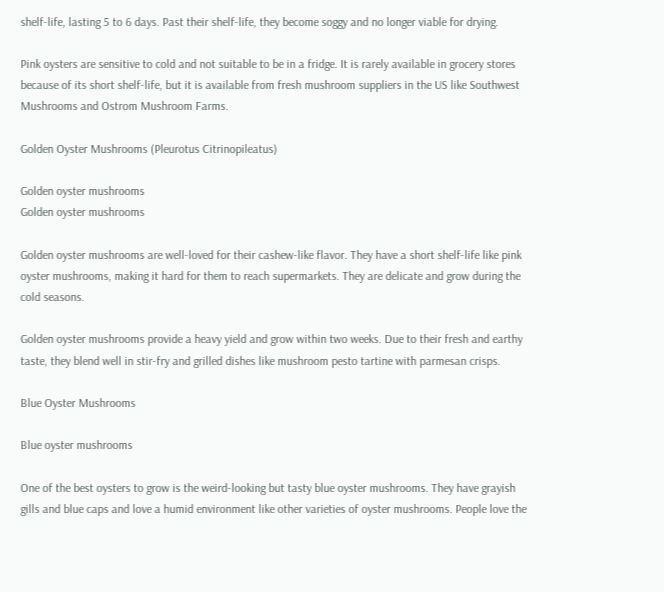shelf-life, lasting 5 to 6 days. Past their shelf-life, they become soggy and no longer viable for drying.

Pink oysters are sensitive to cold and not suitable to be in a fridge. It is rarely available in grocery stores because of its short shelf-life, but it is available from fresh mushroom suppliers in the US like Southwest Mushrooms and Ostrom Mushroom Farms.

Golden Oyster Mushrooms (Pleurotus Citrinopileatus)

Golden oyster mushrooms
Golden oyster mushrooms

Golden oyster mushrooms are well-loved for their cashew-like flavor. They have a short shelf-life like pink oyster mushrooms, making it hard for them to reach supermarkets. They are delicate and grow during the cold seasons.

Golden oyster mushrooms provide a heavy yield and grow within two weeks. Due to their fresh and earthy taste, they blend well in stir-fry and grilled dishes like mushroom pesto tartine with parmesan crisps.

Blue Oyster Mushrooms

Blue oyster mushrooms

One of the best oysters to grow is the weird-looking but tasty blue oyster mushrooms. They have grayish gills and blue caps and love a humid environment like other varieties of oyster mushrooms. People love the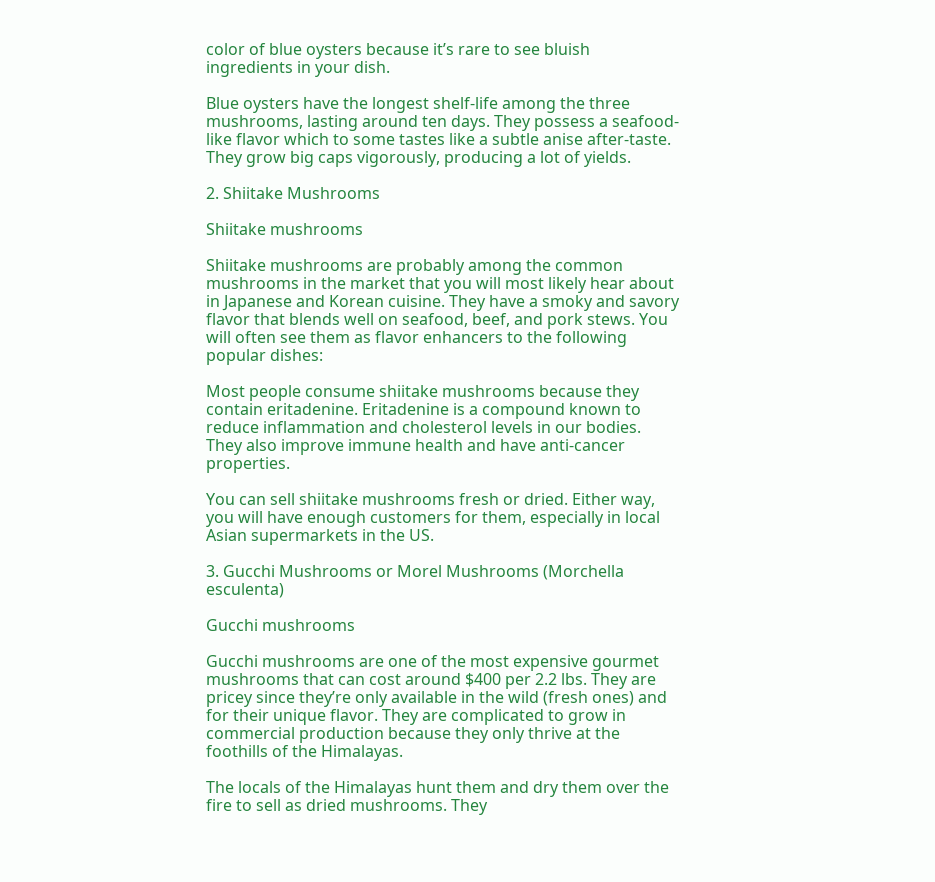color of blue oysters because it’s rare to see bluish ingredients in your dish.

Blue oysters have the longest shelf-life among the three mushrooms, lasting around ten days. They possess a seafood-like flavor which to some tastes like a subtle anise after-taste. They grow big caps vigorously, producing a lot of yields.

2. Shiitake Mushrooms

Shiitake mushrooms

Shiitake mushrooms are probably among the common mushrooms in the market that you will most likely hear about in Japanese and Korean cuisine. They have a smoky and savory flavor that blends well on seafood, beef, and pork stews. You will often see them as flavor enhancers to the following popular dishes:

Most people consume shiitake mushrooms because they contain eritadenine. Eritadenine is a compound known to reduce inflammation and cholesterol levels in our bodies. They also improve immune health and have anti-cancer properties.

You can sell shiitake mushrooms fresh or dried. Either way, you will have enough customers for them, especially in local Asian supermarkets in the US.

3. Gucchi Mushrooms or Morel Mushrooms (Morchella esculenta)

Gucchi mushrooms

Gucchi mushrooms are one of the most expensive gourmet mushrooms that can cost around $400 per 2.2 lbs. They are pricey since they’re only available in the wild (fresh ones) and for their unique flavor. They are complicated to grow in commercial production because they only thrive at the foothills of the Himalayas.

The locals of the Himalayas hunt them and dry them over the fire to sell as dried mushrooms. They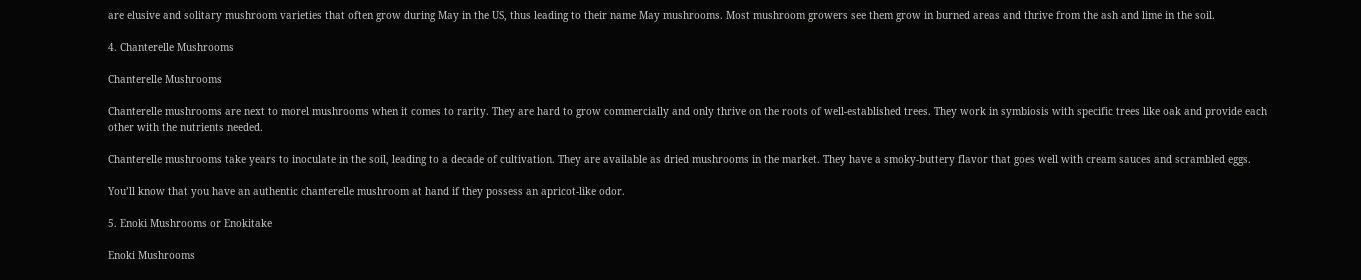are elusive and solitary mushroom varieties that often grow during May in the US, thus leading to their name May mushrooms. Most mushroom growers see them grow in burned areas and thrive from the ash and lime in the soil.

4. Chanterelle Mushrooms

Chanterelle Mushrooms

Chanterelle mushrooms are next to morel mushrooms when it comes to rarity. They are hard to grow commercially and only thrive on the roots of well-established trees. They work in symbiosis with specific trees like oak and provide each other with the nutrients needed.

Chanterelle mushrooms take years to inoculate in the soil, leading to a decade of cultivation. They are available as dried mushrooms in the market. They have a smoky-buttery flavor that goes well with cream sauces and scrambled eggs.

You’ll know that you have an authentic chanterelle mushroom at hand if they possess an apricot-like odor.

5. Enoki Mushrooms or Enokitake

Enoki Mushrooms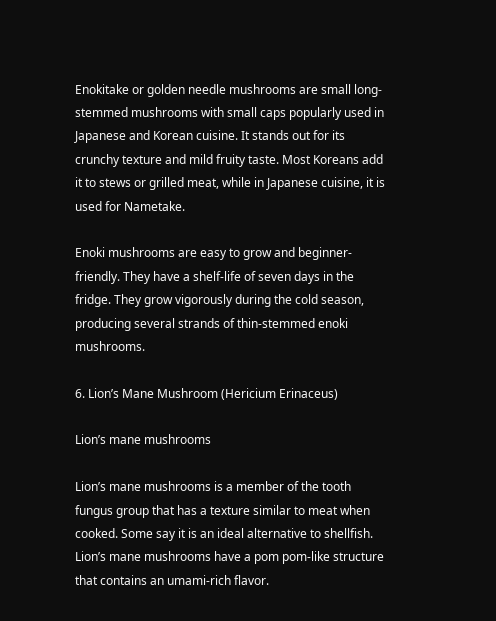Enokitake or golden needle mushrooms are small long-stemmed mushrooms with small caps popularly used in Japanese and Korean cuisine. It stands out for its crunchy texture and mild fruity taste. Most Koreans add it to stews or grilled meat, while in Japanese cuisine, it is used for Nametake.

Enoki mushrooms are easy to grow and beginner-friendly. They have a shelf-life of seven days in the fridge. They grow vigorously during the cold season, producing several strands of thin-stemmed enoki mushrooms.

6. Lion’s Mane Mushroom (Hericium Erinaceus)

Lion’s mane mushrooms

Lion’s mane mushrooms is a member of the tooth fungus group that has a texture similar to meat when cooked. Some say it is an ideal alternative to shellfish. Lion’s mane mushrooms have a pom pom-like structure that contains an umami-rich flavor.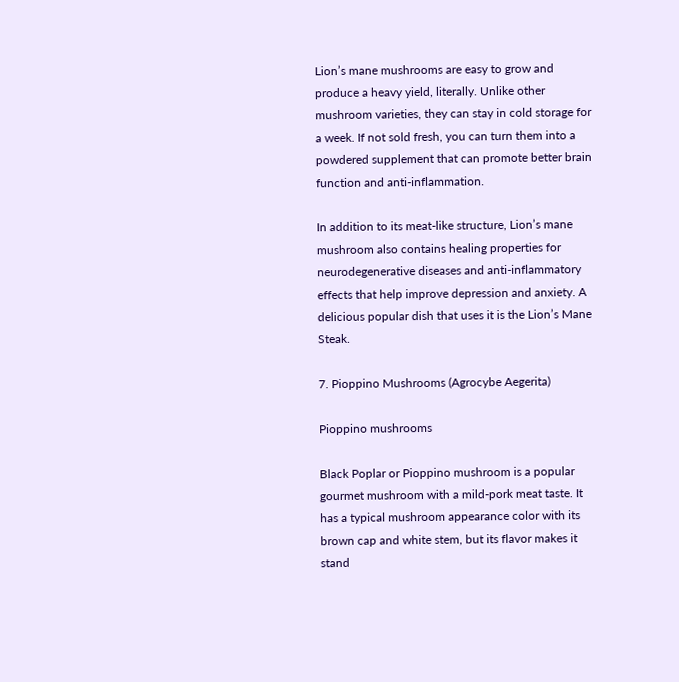Lion’s mane mushrooms are easy to grow and produce a heavy yield, literally. Unlike other mushroom varieties, they can stay in cold storage for a week. If not sold fresh, you can turn them into a powdered supplement that can promote better brain function and anti-inflammation.

In addition to its meat-like structure, Lion’s mane mushroom also contains healing properties for neurodegenerative diseases and anti-inflammatory effects that help improve depression and anxiety. A delicious popular dish that uses it is the Lion’s Mane Steak.

7. Pioppino Mushrooms (Agrocybe Aegerita)

Pioppino mushrooms

Black Poplar or Pioppino mushroom is a popular gourmet mushroom with a mild-pork meat taste. It has a typical mushroom appearance color with its brown cap and white stem, but its flavor makes it stand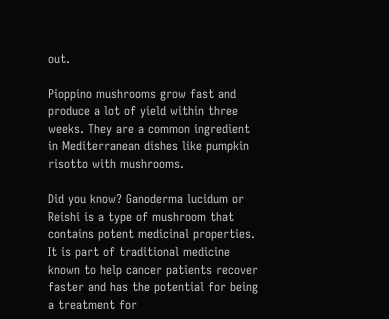out.

Pioppino mushrooms grow fast and produce a lot of yield within three weeks. They are a common ingredient in Mediterranean dishes like pumpkin risotto with mushrooms.

Did you know? Ganoderma lucidum or Reishi is a type of mushroom that contains potent medicinal properties. It is part of traditional medicine known to help cancer patients recover faster and has the potential for being a treatment for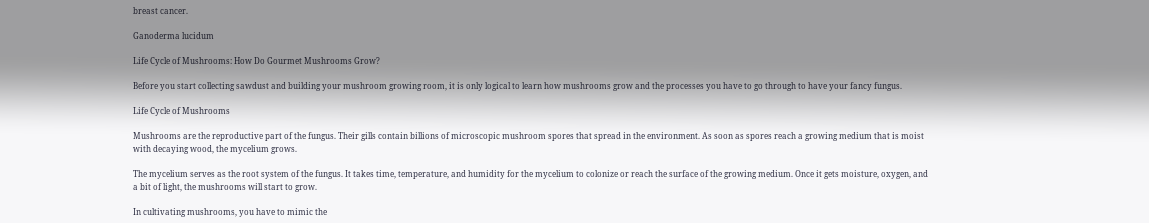breast cancer.

Ganoderma lucidum

Life Cycle of Mushrooms: How Do Gourmet Mushrooms Grow?

Before you start collecting sawdust and building your mushroom growing room, it is only logical to learn how mushrooms grow and the processes you have to go through to have your fancy fungus.

Life Cycle of Mushrooms

Mushrooms are the reproductive part of the fungus. Their gills contain billions of microscopic mushroom spores that spread in the environment. As soon as spores reach a growing medium that is moist with decaying wood, the mycelium grows.

The mycelium serves as the root system of the fungus. It takes time, temperature, and humidity for the mycelium to colonize or reach the surface of the growing medium. Once it gets moisture, oxygen, and a bit of light, the mushrooms will start to grow.

In cultivating mushrooms, you have to mimic the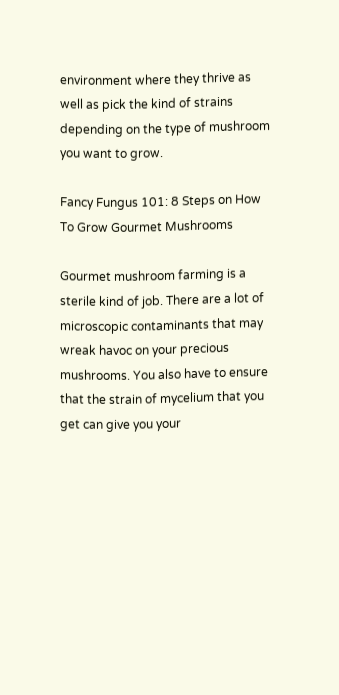environment where they thrive as well as pick the kind of strains depending on the type of mushroom you want to grow.

Fancy Fungus 101: 8 Steps on How To Grow Gourmet Mushrooms

Gourmet mushroom farming is a sterile kind of job. There are a lot of microscopic contaminants that may wreak havoc on your precious mushrooms. You also have to ensure that the strain of mycelium that you get can give you your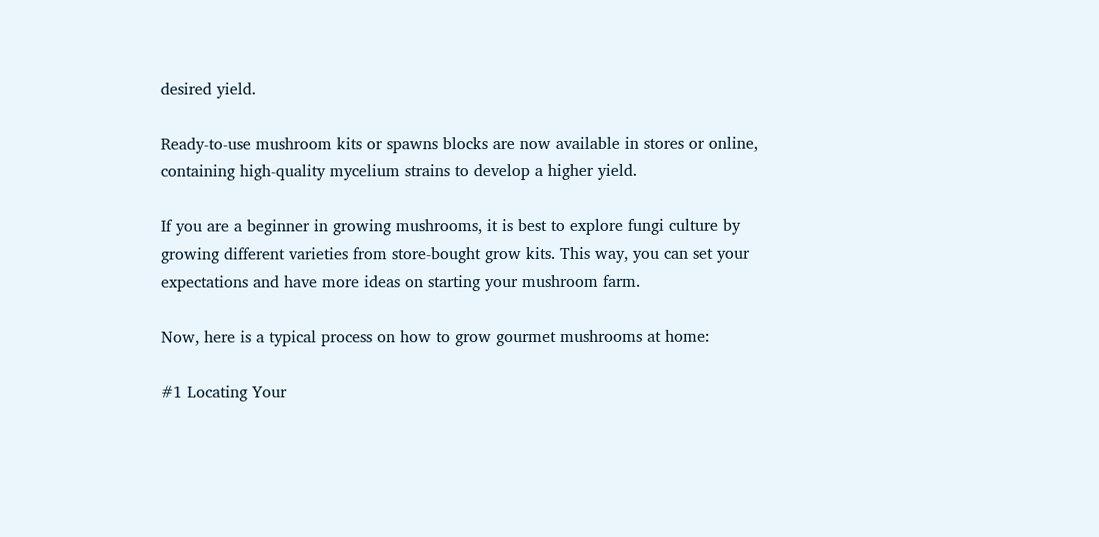desired yield.

Ready-to-use mushroom kits or spawns blocks are now available in stores or online, containing high-quality mycelium strains to develop a higher yield.

If you are a beginner in growing mushrooms, it is best to explore fungi culture by growing different varieties from store-bought grow kits. This way, you can set your expectations and have more ideas on starting your mushroom farm.

Now, here is a typical process on how to grow gourmet mushrooms at home:

#1 Locating Your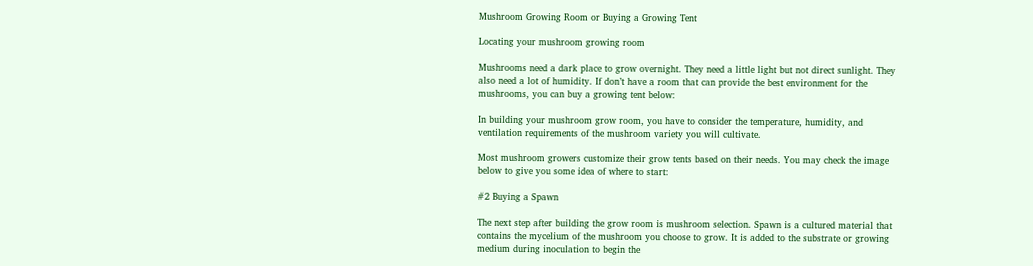Mushroom Growing Room or Buying a Growing Tent

Locating your mushroom growing room

Mushrooms need a dark place to grow overnight. They need a little light but not direct sunlight. They also need a lot of humidity. If don’t have a room that can provide the best environment for the mushrooms, you can buy a growing tent below:

In building your mushroom grow room, you have to consider the temperature, humidity, and ventilation requirements of the mushroom variety you will cultivate.

Most mushroom growers customize their grow tents based on their needs. You may check the image below to give you some idea of where to start:

#2 Buying a Spawn

The next step after building the grow room is mushroom selection. Spawn is a cultured material that contains the mycelium of the mushroom you choose to grow. It is added to the substrate or growing medium during inoculation to begin the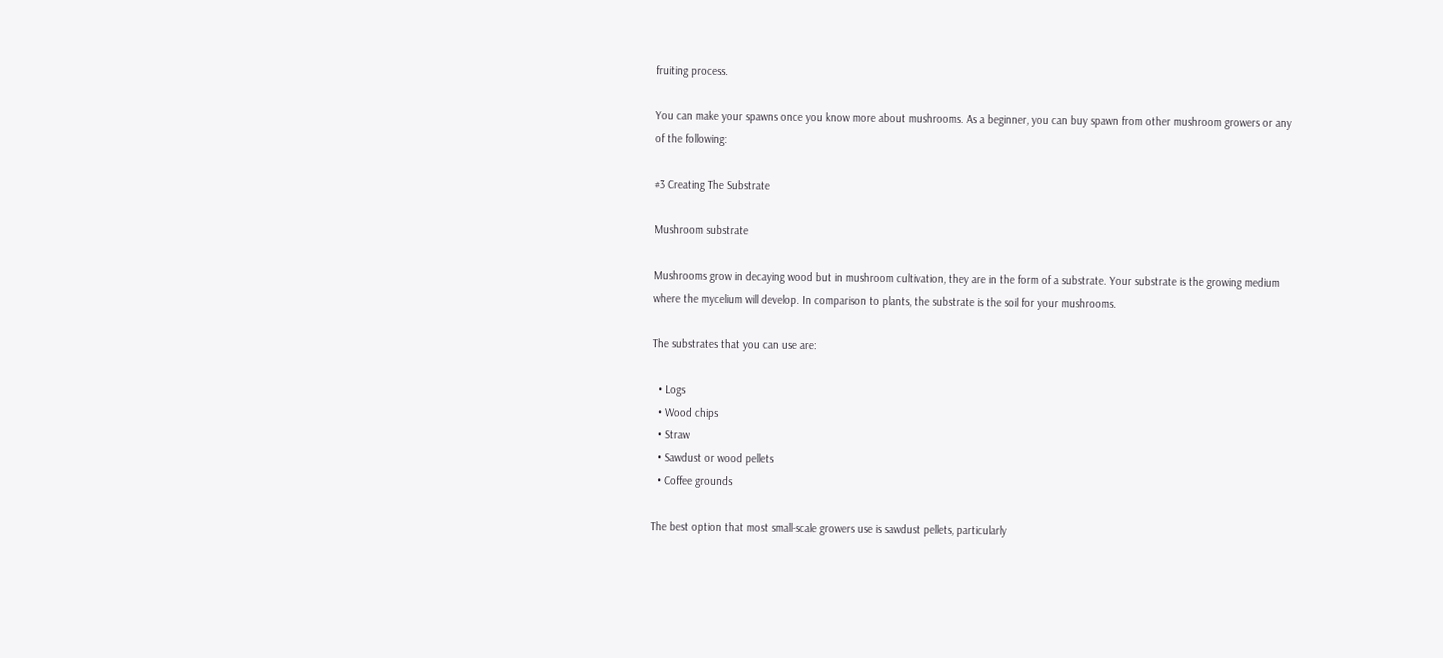fruiting process.

You can make your spawns once you know more about mushrooms. As a beginner, you can buy spawn from other mushroom growers or any of the following:

#3 Creating The Substrate

Mushroom substrate

Mushrooms grow in decaying wood but in mushroom cultivation, they are in the form of a substrate. Your substrate is the growing medium where the mycelium will develop. In comparison to plants, the substrate is the soil for your mushrooms.

The substrates that you can use are:

  • Logs
  • Wood chips
  • Straw
  • Sawdust or wood pellets
  • Coffee grounds

The best option that most small-scale growers use is sawdust pellets, particularly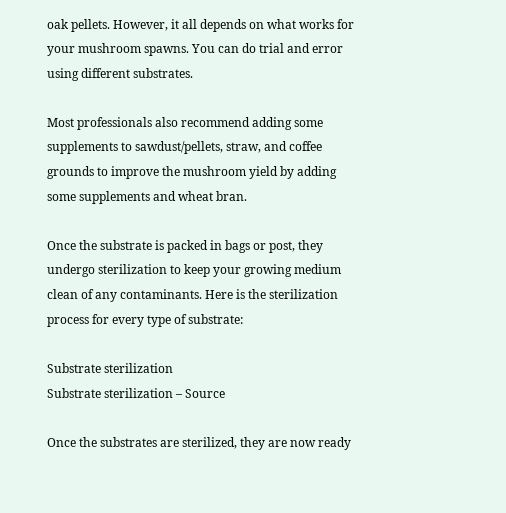oak pellets. However, it all depends on what works for your mushroom spawns. You can do trial and error using different substrates.

Most professionals also recommend adding some supplements to sawdust/pellets, straw, and coffee grounds to improve the mushroom yield by adding some supplements and wheat bran.

Once the substrate is packed in bags or post, they undergo sterilization to keep your growing medium clean of any contaminants. Here is the sterilization process for every type of substrate:

Substrate sterilization
Substrate sterilization – Source

Once the substrates are sterilized, they are now ready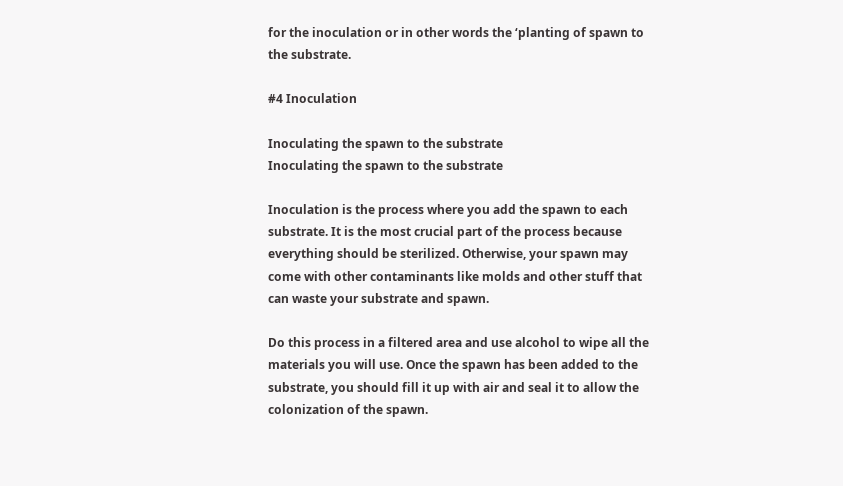for the inoculation or in other words the ‘planting of spawn to the substrate.

#4 Inoculation

Inoculating the spawn to the substrate
Inoculating the spawn to the substrate

Inoculation is the process where you add the spawn to each substrate. It is the most crucial part of the process because everything should be sterilized. Otherwise, your spawn may come with other contaminants like molds and other stuff that can waste your substrate and spawn.

Do this process in a filtered area and use alcohol to wipe all the materials you will use. Once the spawn has been added to the substrate, you should fill it up with air and seal it to allow the colonization of the spawn.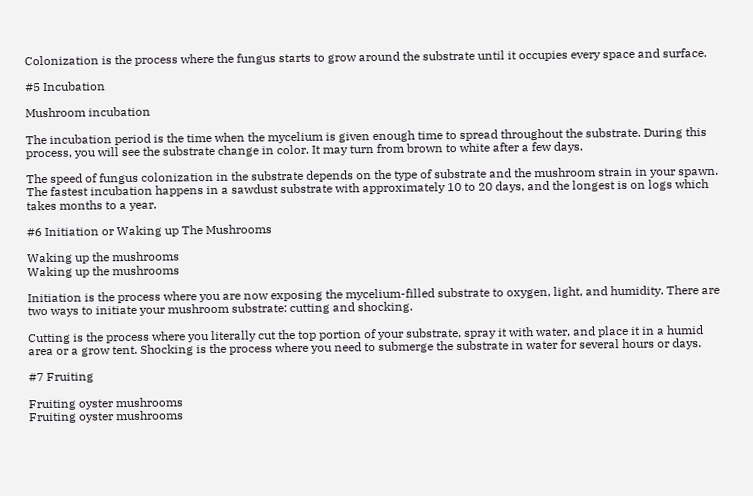Colonization is the process where the fungus starts to grow around the substrate until it occupies every space and surface.

#5 Incubation

Mushroom incubation

The incubation period is the time when the mycelium is given enough time to spread throughout the substrate. During this process, you will see the substrate change in color. It may turn from brown to white after a few days.

The speed of fungus colonization in the substrate depends on the type of substrate and the mushroom strain in your spawn. The fastest incubation happens in a sawdust substrate with approximately 10 to 20 days, and the longest is on logs which takes months to a year.

#6 Initiation or Waking up The Mushrooms

Waking up the mushrooms
Waking up the mushrooms

Initiation is the process where you are now exposing the mycelium-filled substrate to oxygen, light, and humidity. There are two ways to initiate your mushroom substrate: cutting and shocking.

Cutting is the process where you literally cut the top portion of your substrate, spray it with water, and place it in a humid area or a grow tent. Shocking is the process where you need to submerge the substrate in water for several hours or days.

#7 Fruiting

Fruiting oyster mushrooms
Fruiting oyster mushrooms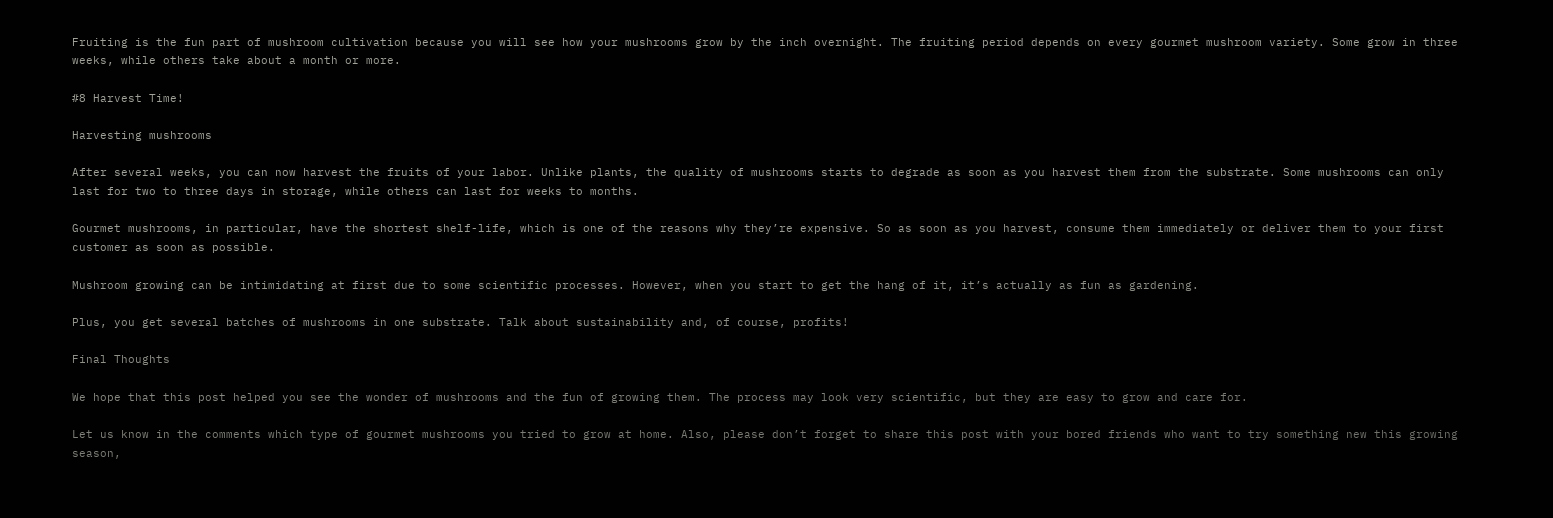Fruiting is the fun part of mushroom cultivation because you will see how your mushrooms grow by the inch overnight. The fruiting period depends on every gourmet mushroom variety. Some grow in three weeks, while others take about a month or more.

#8 Harvest Time!

Harvesting mushrooms

After several weeks, you can now harvest the fruits of your labor. Unlike plants, the quality of mushrooms starts to degrade as soon as you harvest them from the substrate. Some mushrooms can only last for two to three days in storage, while others can last for weeks to months.

Gourmet mushrooms, in particular, have the shortest shelf-life, which is one of the reasons why they’re expensive. So as soon as you harvest, consume them immediately or deliver them to your first customer as soon as possible.

Mushroom growing can be intimidating at first due to some scientific processes. However, when you start to get the hang of it, it’s actually as fun as gardening.

Plus, you get several batches of mushrooms in one substrate. Talk about sustainability and, of course, profits!

Final Thoughts

We hope that this post helped you see the wonder of mushrooms and the fun of growing them. The process may look very scientific, but they are easy to grow and care for.

Let us know in the comments which type of gourmet mushrooms you tried to grow at home. Also, please don’t forget to share this post with your bored friends who want to try something new this growing season,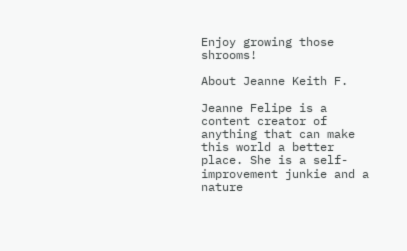Enjoy growing those shrooms!

About Jeanne Keith F.

Jeanne Felipe is a content creator of anything that can make this world a better place. She is a self-improvement junkie and a nature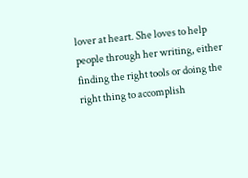lover at heart. She loves to help people through her writing, either finding the right tools or doing the right thing to accomplish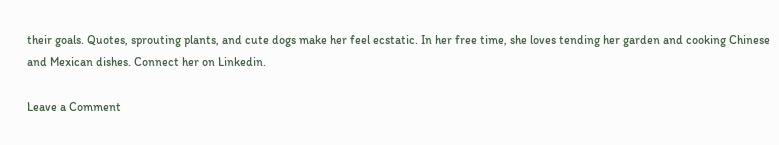their goals. Quotes, sprouting plants, and cute dogs make her feel ecstatic. In her free time, she loves tending her garden and cooking Chinese and Mexican dishes. Connect her on Linkedin.

Leave a Comment